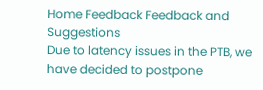Home Feedback Feedback and Suggestions
Due to latency issues in the PTB, we have decided to postpone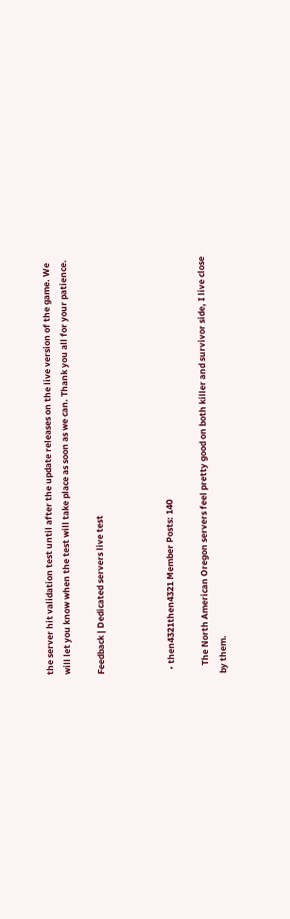the server hit validation test until after the update releases on the live version of the game. We will let you know when the test will take place as soon as we can. Thank you all for your patience.

Feedback | Dedicated servers live test



  • then4321then4321 Member Posts: 140

    The North American Oregon servers feel pretty good on both killer and survivor side, I live close by them.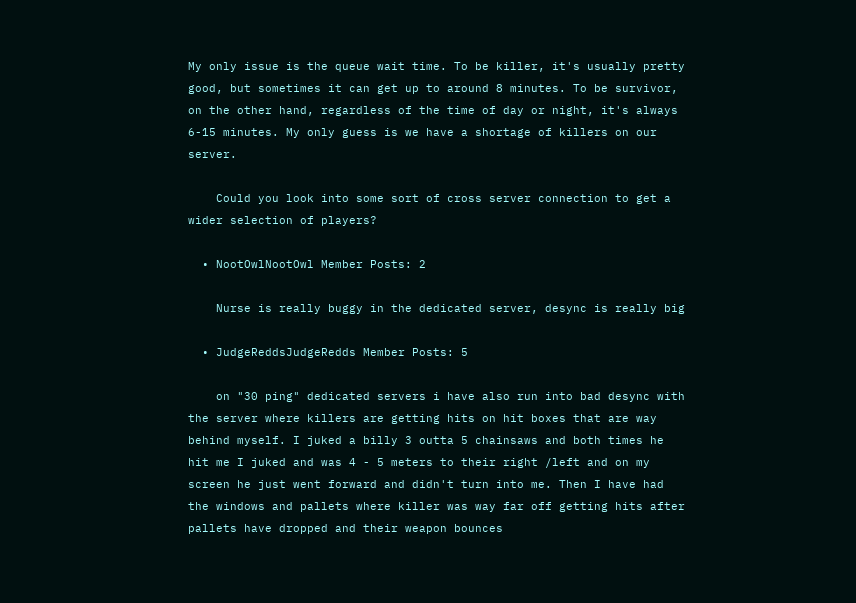My only issue is the queue wait time. To be killer, it's usually pretty good, but sometimes it can get up to around 8 minutes. To be survivor, on the other hand, regardless of the time of day or night, it's always 6-15 minutes. My only guess is we have a shortage of killers on our server.

    Could you look into some sort of cross server connection to get a wider selection of players?

  • NootOwlNootOwl Member Posts: 2

    Nurse is really buggy in the dedicated server, desync is really big

  • JudgeReddsJudgeRedds Member Posts: 5

    on "30 ping" dedicated servers i have also run into bad desync with the server where killers are getting hits on hit boxes that are way behind myself. I juked a billy 3 outta 5 chainsaws and both times he hit me I juked and was 4 - 5 meters to their right /left and on my screen he just went forward and didn't turn into me. Then I have had the windows and pallets where killer was way far off getting hits after pallets have dropped and their weapon bounces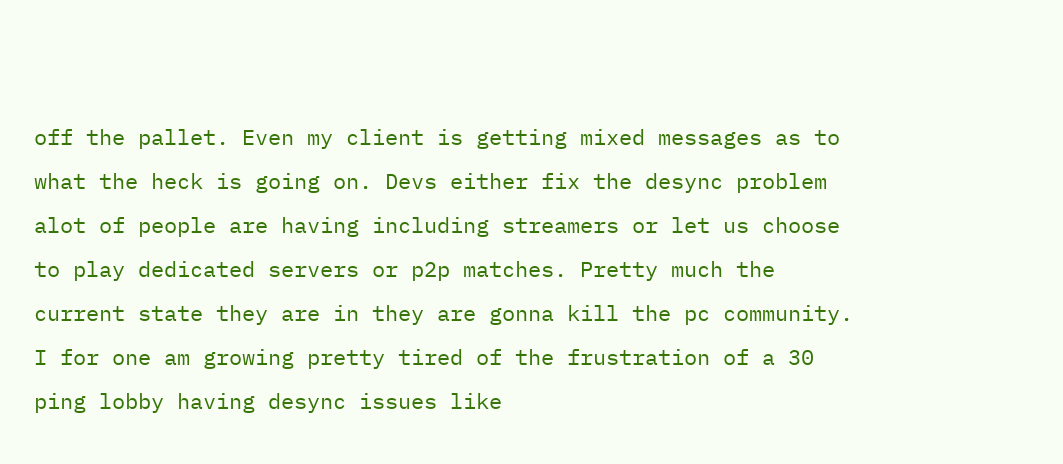off the pallet. Even my client is getting mixed messages as to what the heck is going on. Devs either fix the desync problem alot of people are having including streamers or let us choose to play dedicated servers or p2p matches. Pretty much the current state they are in they are gonna kill the pc community. I for one am growing pretty tired of the frustration of a 30 ping lobby having desync issues like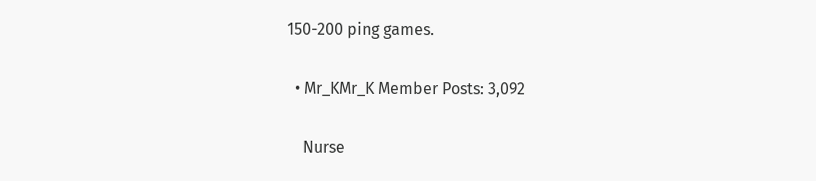150-200 ping games.

  • Mr_KMr_K Member Posts: 3,092

    Nurse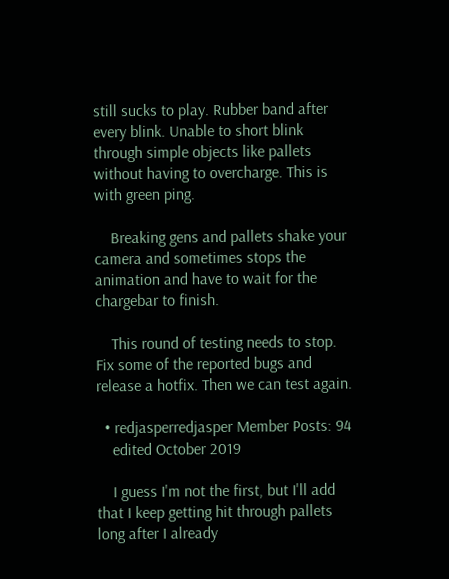still sucks to play. Rubber band after every blink. Unable to short blink through simple objects like pallets without having to overcharge. This is with green ping.

    Breaking gens and pallets shake your camera and sometimes stops the animation and have to wait for the chargebar to finish.

    This round of testing needs to stop. Fix some of the reported bugs and release a hotfix. Then we can test again.

  • redjasperredjasper Member Posts: 94
    edited October 2019

    I guess I'm not the first, but I'll add that I keep getting hit through pallets long after I already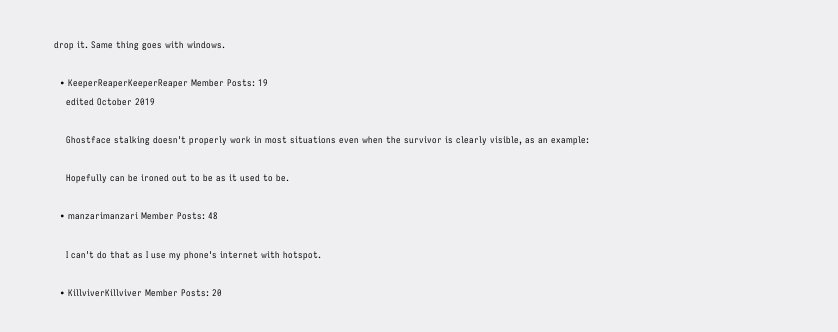drop it. Same thing goes with windows.

  • KeeperReaperKeeperReaper Member Posts: 19
    edited October 2019

    Ghostface stalking doesn't properly work in most situations even when the survivor is clearly visible, as an example:

    Hopefully can be ironed out to be as it used to be.

  • manzarimanzari Member Posts: 48

    I can't do that as I use my phone's internet with hotspot.

  • KillviverKillviver Member Posts: 20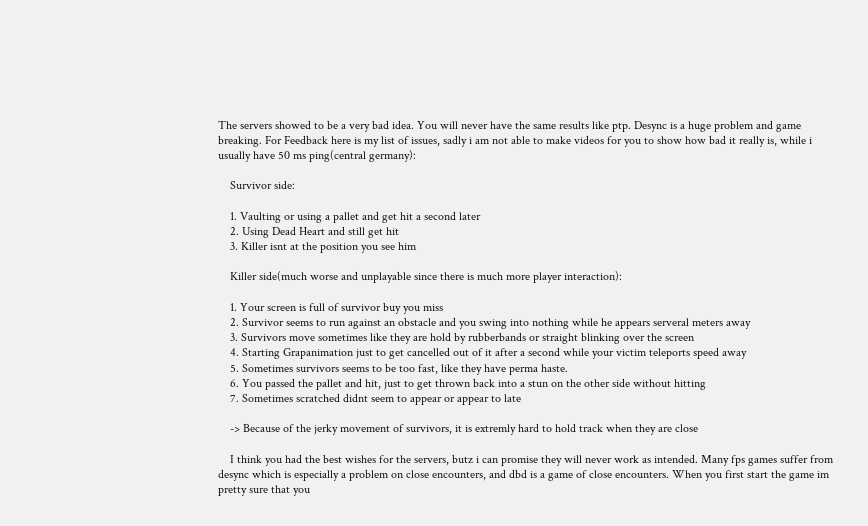The servers showed to be a very bad idea. You will never have the same results like ptp. Desync is a huge problem and game breaking. For Feedback here is my list of issues, sadly i am not able to make videos for you to show how bad it really is, while i usually have 50 ms ping(central germany):

    Survivor side:

    1. Vaulting or using a pallet and get hit a second later
    2. Using Dead Heart and still get hit
    3. Killer isnt at the position you see him

    Killer side(much worse and unplayable since there is much more player interaction):

    1. Your screen is full of survivor buy you miss
    2. Survivor seems to run against an obstacle and you swing into nothing while he appears serveral meters away
    3. Survivors move sometimes like they are hold by rubberbands or straight blinking over the screen
    4. Starting Grapanimation just to get cancelled out of it after a second while your victim teleports speed away
    5. Sometimes survivors seems to be too fast, like they have perma haste.
    6. You passed the pallet and hit, just to get thrown back into a stun on the other side without hitting
    7. Sometimes scratched didnt seem to appear or appear to late

    -> Because of the jerky movement of survivors, it is extremly hard to hold track when they are close

    I think you had the best wishes for the servers, butz i can promise they will never work as intended. Many fps games suffer from desync which is especially a problem on close encounters, and dbd is a game of close encounters. When you first start the game im pretty sure that you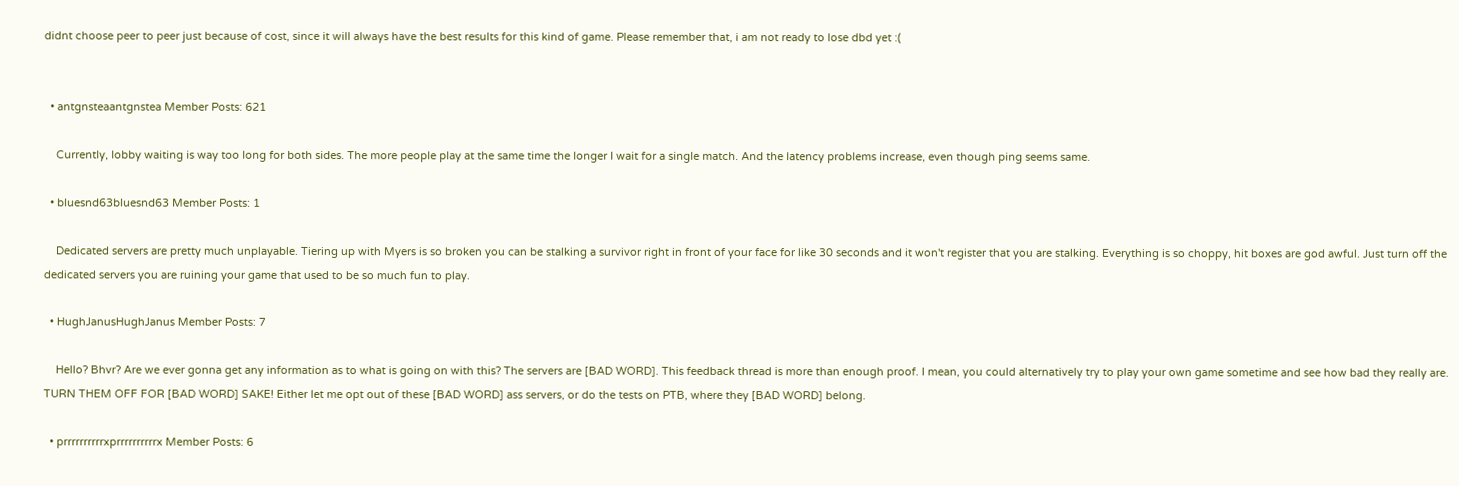didnt choose peer to peer just because of cost, since it will always have the best results for this kind of game. Please remember that, i am not ready to lose dbd yet :(


  • antgnsteaantgnstea Member Posts: 621

    Currently, lobby waiting is way too long for both sides. The more people play at the same time the longer I wait for a single match. And the latency problems increase, even though ping seems same.

  • bluesnd63bluesnd63 Member Posts: 1

    Dedicated servers are pretty much unplayable. Tiering up with Myers is so broken you can be stalking a survivor right in front of your face for like 30 seconds and it won't register that you are stalking. Everything is so choppy, hit boxes are god awful. Just turn off the dedicated servers you are ruining your game that used to be so much fun to play.

  • HughJanusHughJanus Member Posts: 7

    Hello? Bhvr? Are we ever gonna get any information as to what is going on with this? The servers are [BAD WORD]. This feedback thread is more than enough proof. I mean, you could alternatively try to play your own game sometime and see how bad they really are. TURN THEM OFF FOR [BAD WORD] SAKE! Either let me opt out of these [BAD WORD] ass servers, or do the tests on PTB, where they [BAD WORD] belong.

  • prrrrrrrrrrxprrrrrrrrrrx Member Posts: 6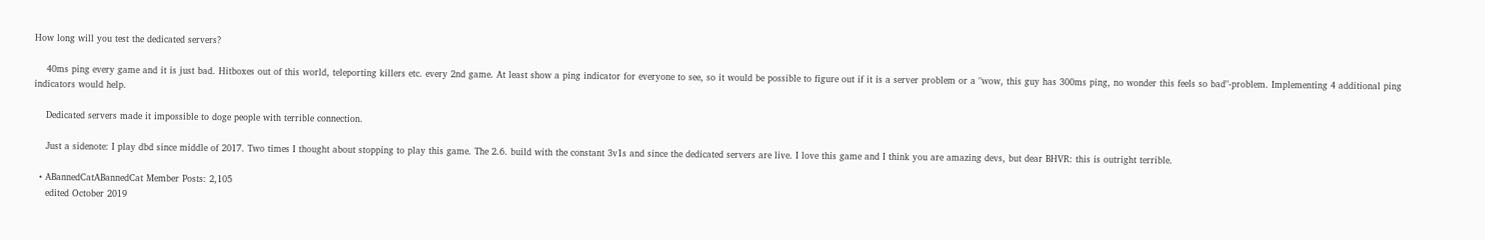How long will you test the dedicated servers?

    40ms ping every game and it is just bad. Hitboxes out of this world, teleporting killers etc. every 2nd game. At least show a ping indicator for everyone to see, so it would be possible to figure out if it is a server problem or a "wow, this guy has 300ms ping, no wonder this feels so bad"-problem. Implementing 4 additional ping indicators would help.

    Dedicated servers made it impossible to doge people with terrible connection.

    Just a sidenote: I play dbd since middle of 2017. Two times I thought about stopping to play this game. The 2.6. build with the constant 3v1s and since the dedicated servers are live. I love this game and I think you are amazing devs, but dear BHVR: this is outright terrible.

  • ABannedCatABannedCat Member Posts: 2,105
    edited October 2019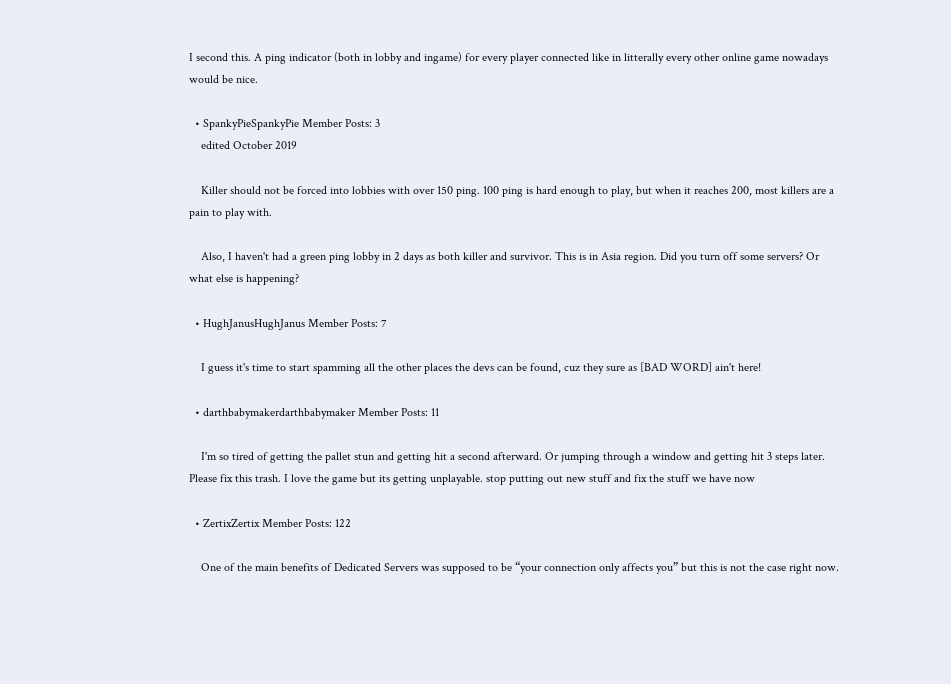I second this. A ping indicator (both in lobby and ingame) for every player connected like in litterally every other online game nowadays would be nice.

  • SpankyPieSpankyPie Member Posts: 3
    edited October 2019

    Killer should not be forced into lobbies with over 150 ping. 100 ping is hard enough to play, but when it reaches 200, most killers are a pain to play with.

    Also, I haven't had a green ping lobby in 2 days as both killer and survivor. This is in Asia region. Did you turn off some servers? Or what else is happening?

  • HughJanusHughJanus Member Posts: 7

    I guess it's time to start spamming all the other places the devs can be found, cuz they sure as [BAD WORD] ain't here!

  • darthbabymakerdarthbabymaker Member Posts: 11

    I'm so tired of getting the pallet stun and getting hit a second afterward. Or jumping through a window and getting hit 3 steps later. Please fix this trash. I love the game but its getting unplayable. stop putting out new stuff and fix the stuff we have now

  • ZertixZertix Member Posts: 122

    One of the main benefits of Dedicated Servers was supposed to be “your connection only affects you” but this is not the case right now.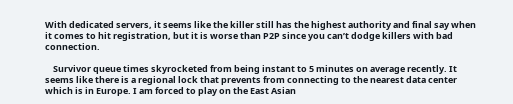With dedicated servers, it seems like the killer still has the highest authority and final say when it comes to hit registration, but it is worse than P2P since you can’t dodge killers with bad connection.

    Survivor queue times skyrocketed from being instant to 5 minutes on average recently. It seems like there is a regional lock that prevents from connecting to the nearest data center which is in Europe. I am forced to play on the East Asian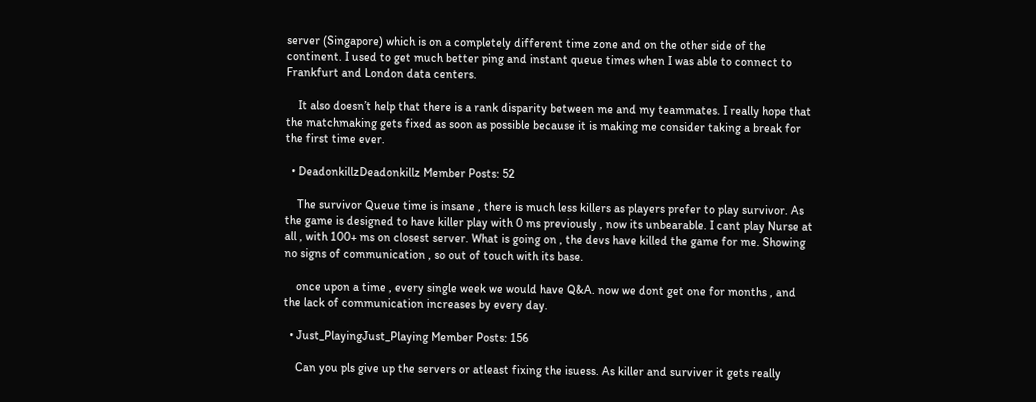server (Singapore) which is on a completely different time zone and on the other side of the continent. I used to get much better ping and instant queue times when I was able to connect to Frankfurt and London data centers.

    It also doesn’t help that there is a rank disparity between me and my teammates. I really hope that the matchmaking gets fixed as soon as possible because it is making me consider taking a break for the first time ever.

  • DeadonkillzDeadonkillz Member Posts: 52

    The survivor Queue time is insane , there is much less killers as players prefer to play survivor. As the game is designed to have killer play with 0 ms previously , now its unbearable. I cant play Nurse at all , with 100+ ms on closest server. What is going on , the devs have killed the game for me. Showing no signs of communication , so out of touch with its base.

    once upon a time , every single week we would have Q&A. now we dont get one for months , and the lack of communication increases by every day.

  • Just_PlayingJust_Playing Member Posts: 156

    Can you pls give up the servers or atleast fixing the isuess. As killer and surviver it gets really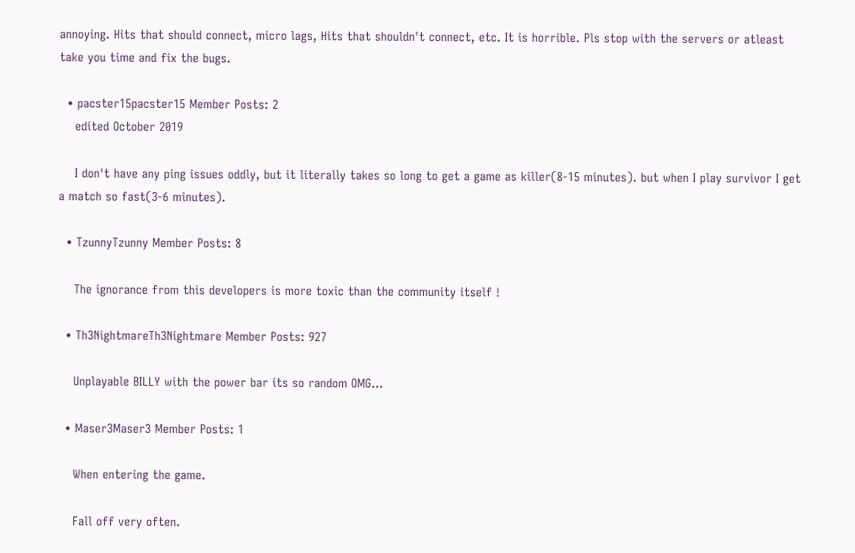annoying. Hits that should connect, micro lags, Hits that shouldn't connect, etc. It is horrible. Pls stop with the servers or atleast take you time and fix the bugs.

  • pacster15pacster15 Member Posts: 2
    edited October 2019

    I don't have any ping issues oddly, but it literally takes so long to get a game as killer(8-15 minutes). but when I play survivor I get a match so fast(3-6 minutes).

  • TzunnyTzunny Member Posts: 8

    The ignorance from this developers is more toxic than the community itself !

  • Th3NightmareTh3Nightmare Member Posts: 927

    Unplayable BILLY with the power bar its so random OMG...

  • Maser3Maser3 Member Posts: 1

    When entering the game.

    Fall off very often.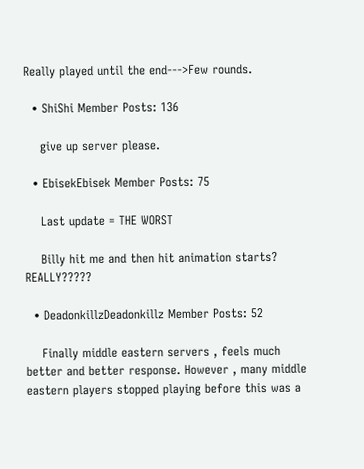Really played until the end--->Few rounds.

  • ShiShi Member Posts: 136

    give up server please.

  • EbisekEbisek Member Posts: 75

    Last update = THE WORST

    Billy hit me and then hit animation starts? REALLY?????

  • DeadonkillzDeadonkillz Member Posts: 52

    Finally middle eastern servers , feels much better and better response. However , many middle eastern players stopped playing before this was a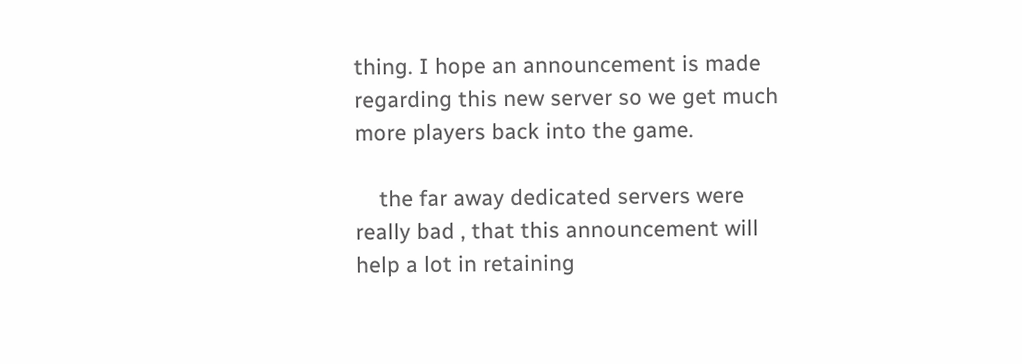thing. I hope an announcement is made regarding this new server so we get much more players back into the game.

    the far away dedicated servers were really bad , that this announcement will help a lot in retaining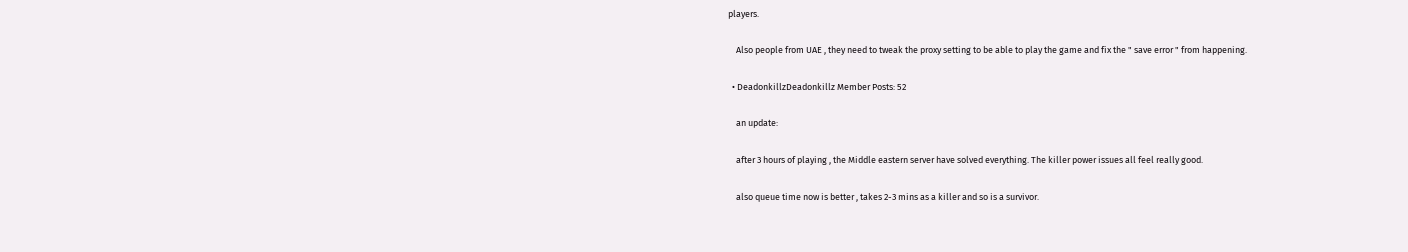players.

    Also people from UAE , they need to tweak the proxy setting to be able to play the game and fix the " save error " from happening.

  • DeadonkillzDeadonkillz Member Posts: 52

    an update:

    after 3 hours of playing , the Middle eastern server have solved everything. The killer power issues all feel really good.

    also queue time now is better , takes 2-3 mins as a killer and so is a survivor.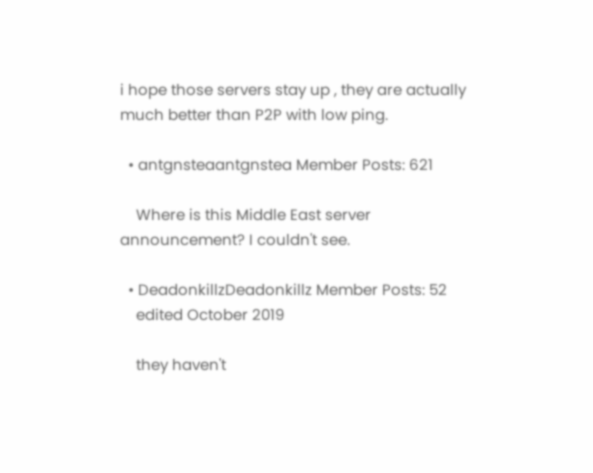i hope those servers stay up , they are actually much better than P2P with low ping.

  • antgnsteaantgnstea Member Posts: 621

    Where is this Middle East server announcement? I couldn't see.

  • DeadonkillzDeadonkillz Member Posts: 52
    edited October 2019

    they haven't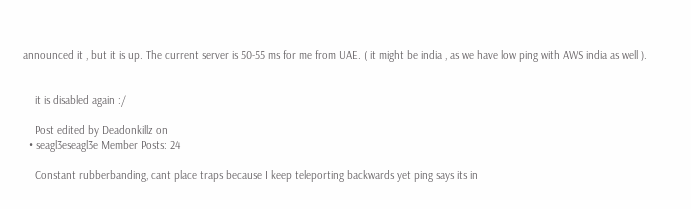announced it , but it is up. The current server is 50-55 ms for me from UAE. ( it might be india , as we have low ping with AWS india as well ).


    it is disabled again :/

    Post edited by Deadonkillz on
  • seagl3eseagl3e Member Posts: 24

    Constant rubberbanding, cant place traps because I keep teleporting backwards yet ping says its in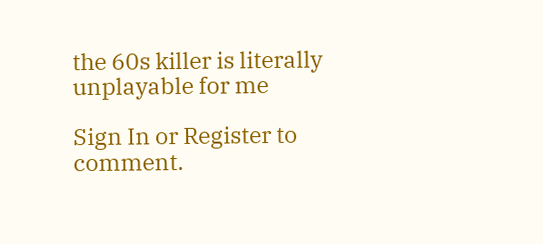the 60s killer is literally unplayable for me

Sign In or Register to comment.